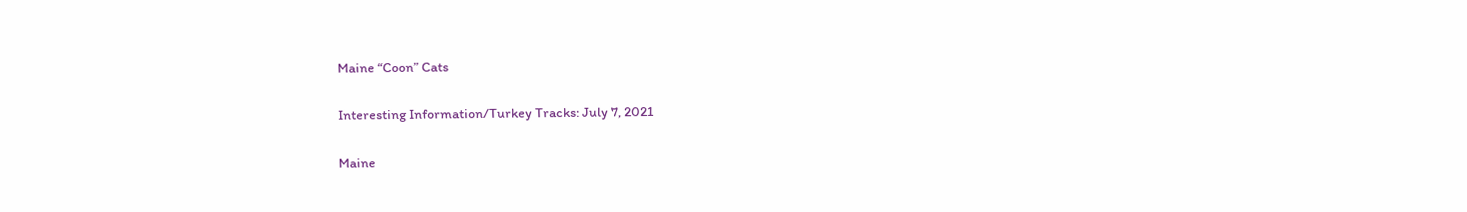Maine “Coon” Cats

Interesting Information/Turkey Tracks: July 7, 2021

Maine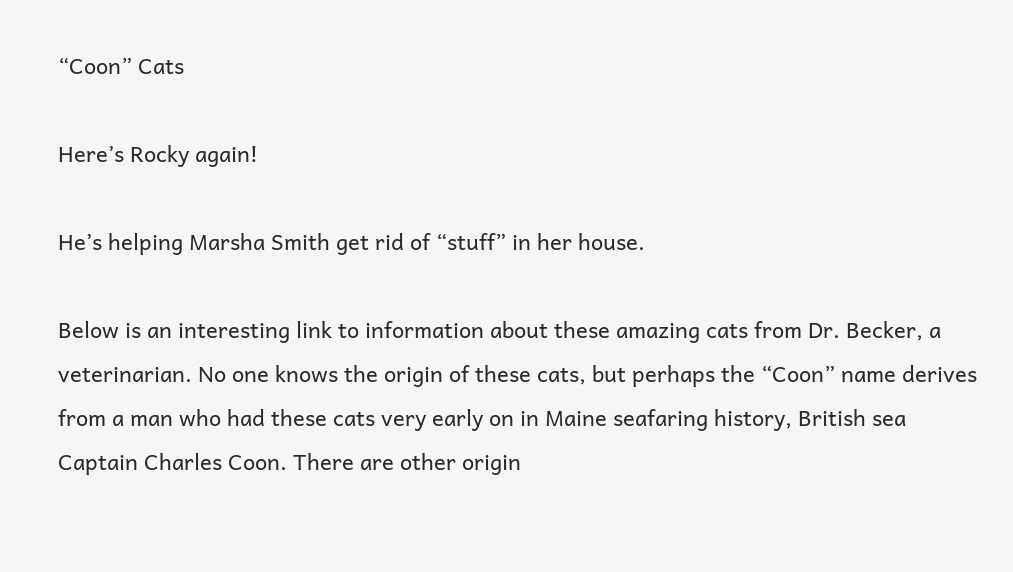“Coon” Cats

Here’s Rocky again!

He’s helping Marsha Smith get rid of “stuff” in her house.

Below is an interesting link to information about these amazing cats from Dr. Becker, a veterinarian. No one knows the origin of these cats, but perhaps the “Coon” name derives from a man who had these cats very early on in Maine seafaring history, British sea Captain Charles Coon. There are other origin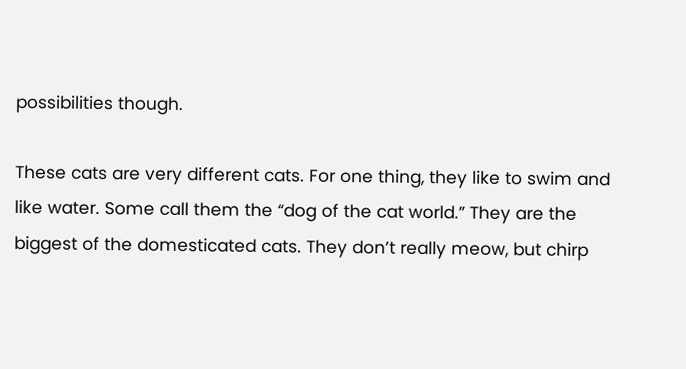possibilities though.

These cats are very different cats. For one thing, they like to swim and like water. Some call them the “dog of the cat world.” They are the biggest of the domesticated cats. They don’t really meow, but chirp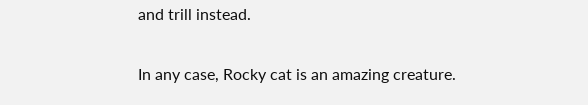and trill instead.

In any case, Rocky cat is an amazing creature.